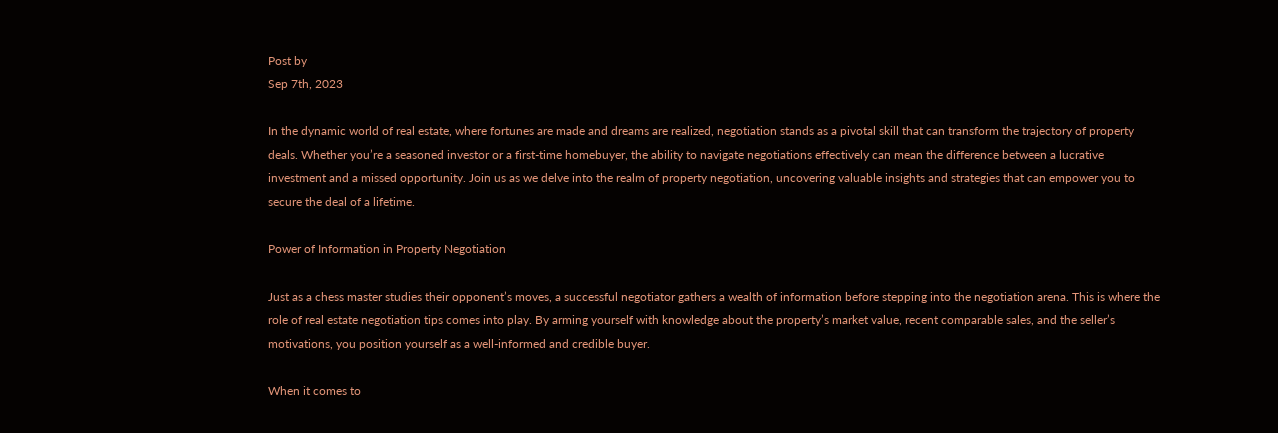Post by
Sep 7th, 2023

In the dynamic world of real estate, where fortunes are made and dreams are realized, negotiation stands as a pivotal skill that can transform the trajectory of property deals. Whether you’re a seasoned investor or a first-time homebuyer, the ability to navigate negotiations effectively can mean the difference between a lucrative investment and a missed opportunity. Join us as we delve into the realm of property negotiation, uncovering valuable insights and strategies that can empower you to secure the deal of a lifetime.

Power of Information in Property Negotiation

Just as a chess master studies their opponent’s moves, a successful negotiator gathers a wealth of information before stepping into the negotiation arena. This is where the role of real estate negotiation tips comes into play. By arming yourself with knowledge about the property’s market value, recent comparable sales, and the seller’s motivations, you position yourself as a well-informed and credible buyer.

When it comes to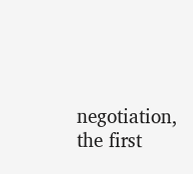negotiation, the first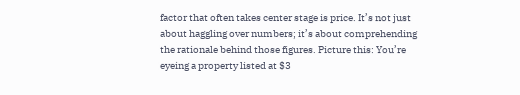factor that often takes center stage is price. It’s not just about haggling over numbers; it’s about comprehending the rationale behind those figures. Picture this: You’re eyeing a property listed at $3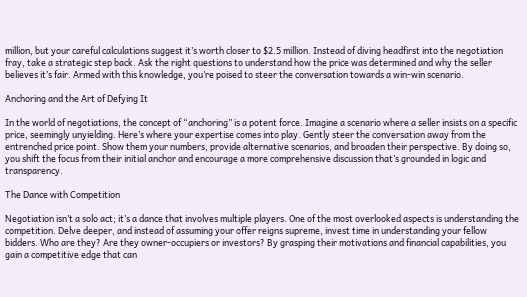million, but your careful calculations suggest it’s worth closer to $2.5 million. Instead of diving headfirst into the negotiation fray, take a strategic step back. Ask the right questions to understand how the price was determined and why the seller believes it’s fair. Armed with this knowledge, you’re poised to steer the conversation towards a win-win scenario.

Anchoring and the Art of Defying It

In the world of negotiations, the concept of “anchoring” is a potent force. Imagine a scenario where a seller insists on a specific price, seemingly unyielding. Here’s where your expertise comes into play. Gently steer the conversation away from the entrenched price point. Show them your numbers, provide alternative scenarios, and broaden their perspective. By doing so, you shift the focus from their initial anchor and encourage a more comprehensive discussion that’s grounded in logic and transparency.

The Dance with Competition

Negotiation isn’t a solo act; it’s a dance that involves multiple players. One of the most overlooked aspects is understanding the competition. Delve deeper, and instead of assuming your offer reigns supreme, invest time in understanding your fellow bidders. Who are they? Are they owner-occupiers or investors? By grasping their motivations and financial capabilities, you gain a competitive edge that can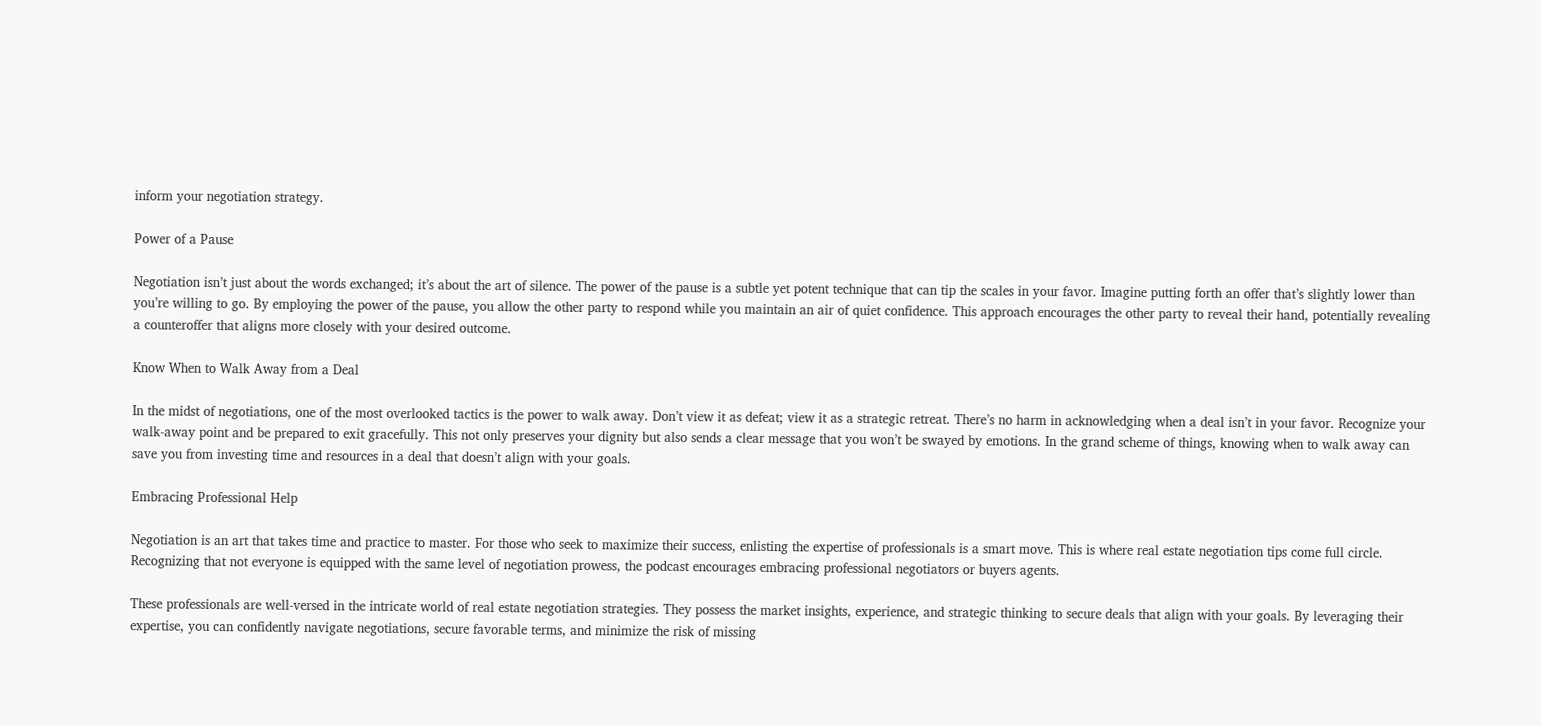inform your negotiation strategy.

Power of a Pause

Negotiation isn’t just about the words exchanged; it’s about the art of silence. The power of the pause is a subtle yet potent technique that can tip the scales in your favor. Imagine putting forth an offer that’s slightly lower than you’re willing to go. By employing the power of the pause, you allow the other party to respond while you maintain an air of quiet confidence. This approach encourages the other party to reveal their hand, potentially revealing a counteroffer that aligns more closely with your desired outcome.

Know When to Walk Away from a Deal

In the midst of negotiations, one of the most overlooked tactics is the power to walk away. Don’t view it as defeat; view it as a strategic retreat. There’s no harm in acknowledging when a deal isn’t in your favor. Recognize your walk-away point and be prepared to exit gracefully. This not only preserves your dignity but also sends a clear message that you won’t be swayed by emotions. In the grand scheme of things, knowing when to walk away can save you from investing time and resources in a deal that doesn’t align with your goals.

Embracing Professional Help

Negotiation is an art that takes time and practice to master. For those who seek to maximize their success, enlisting the expertise of professionals is a smart move. This is where real estate negotiation tips come full circle. Recognizing that not everyone is equipped with the same level of negotiation prowess, the podcast encourages embracing professional negotiators or buyers agents.

These professionals are well-versed in the intricate world of real estate negotiation strategies. They possess the market insights, experience, and strategic thinking to secure deals that align with your goals. By leveraging their expertise, you can confidently navigate negotiations, secure favorable terms, and minimize the risk of missing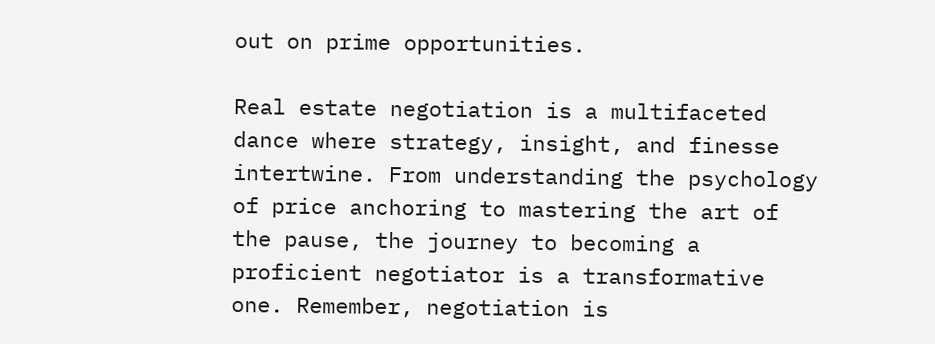out on prime opportunities.

Real estate negotiation is a multifaceted dance where strategy, insight, and finesse intertwine. From understanding the psychology of price anchoring to mastering the art of the pause, the journey to becoming a proficient negotiator is a transformative one. Remember, negotiation is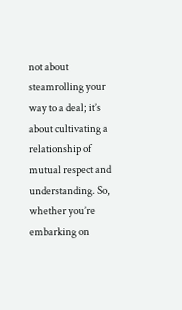not about steamrolling your way to a deal; it’s about cultivating a relationship of mutual respect and understanding. So, whether you’re embarking on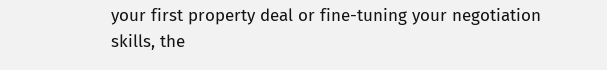your first property deal or fine-tuning your negotiation skills, the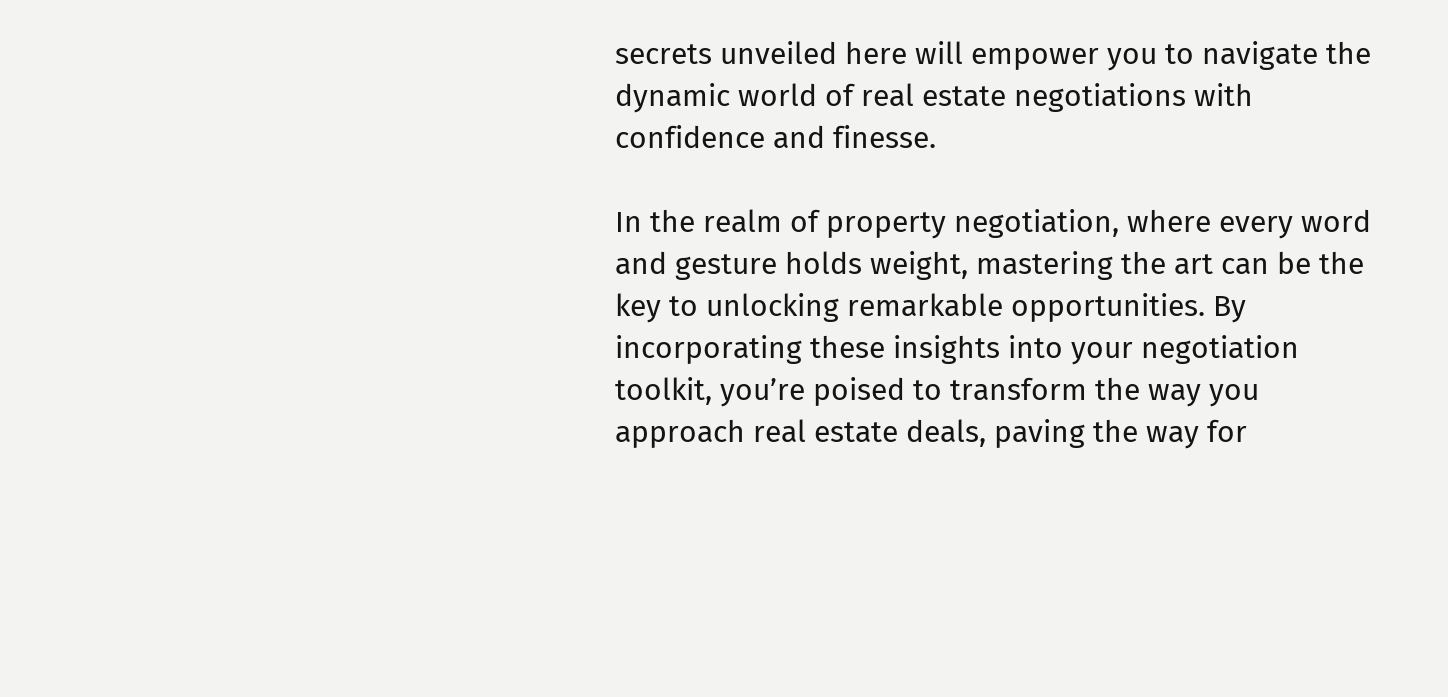secrets unveiled here will empower you to navigate the dynamic world of real estate negotiations with confidence and finesse.

In the realm of property negotiation, where every word and gesture holds weight, mastering the art can be the key to unlocking remarkable opportunities. By incorporating these insights into your negotiation toolkit, you’re poised to transform the way you approach real estate deals, paving the way for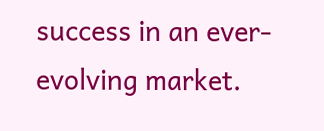success in an ever-evolving market.